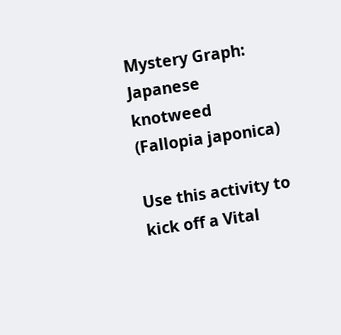Mystery Graph: Japanese knotweed (Fallopia japonica)

Use this activity to kick off a Vital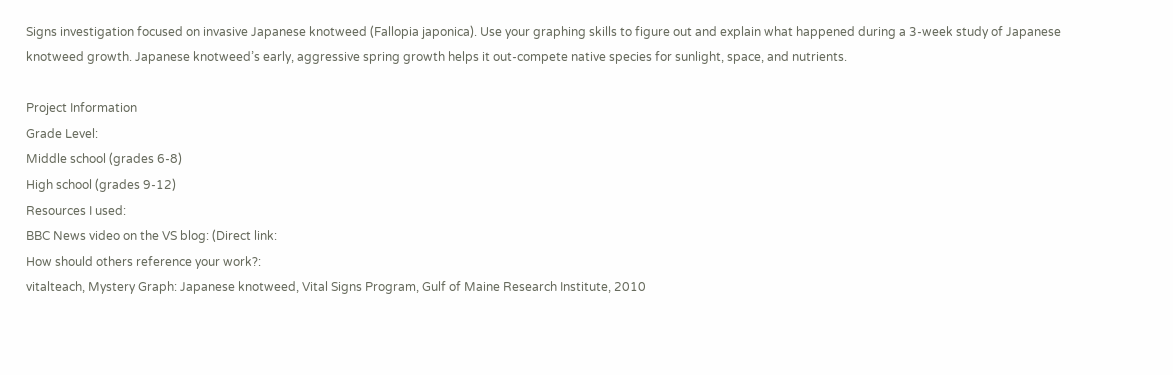Signs investigation focused on invasive Japanese knotweed (Fallopia japonica). Use your graphing skills to figure out and explain what happened during a 3-week study of Japanese knotweed growth. Japanese knotweed’s early, aggressive spring growth helps it out-compete native species for sunlight, space, and nutrients.

Project Information
Grade Level:
Middle school (grades 6-8)
High school (grades 9-12)
Resources I used:
BBC News video on the VS blog: (Direct link:
How should others reference your work?:
vitalteach, Mystery Graph: Japanese knotweed, Vital Signs Program, Gulf of Maine Research Institute, 2010